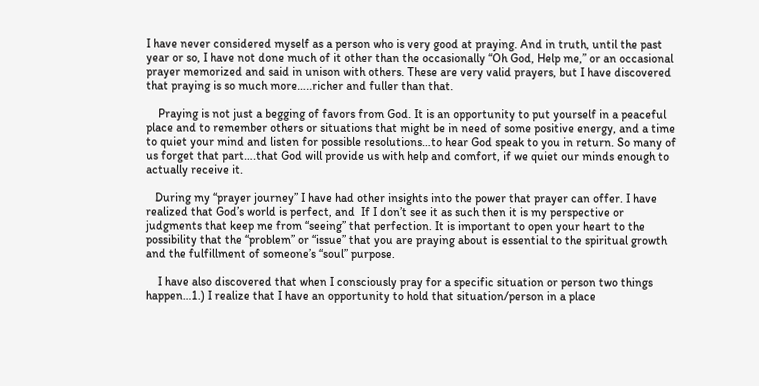I have never considered myself as a person who is very good at praying. And in truth, until the past year or so, I have not done much of it other than the occasionally “Oh God, Help me,” or an occasional prayer memorized and said in unison with others. These are very valid prayers, but I have discovered that praying is so much more…..richer and fuller than that.

    Praying is not just a begging of favors from God. It is an opportunity to put yourself in a peaceful place and to remember others or situations that might be in need of some positive energy, and a time to quiet your mind and listen for possible resolutions…to hear God speak to you in return. So many of us forget that part….that God will provide us with help and comfort, if we quiet our minds enough to actually receive it.

   During my “prayer journey” I have had other insights into the power that prayer can offer. I have realized that God’s world is perfect, and  If I don’t see it as such then it is my perspective or judgments that keep me from “seeing” that perfection. It is important to open your heart to the possibility that the “problem” or “issue” that you are praying about is essential to the spiritual growth and the fulfillment of someone’s “soul” purpose.

    I have also discovered that when I consciously pray for a specific situation or person two things happen…1.) I realize that I have an opportunity to hold that situation/person in a place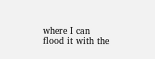where I can flood it with the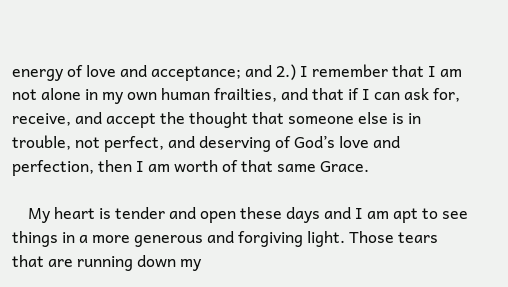energy of love and acceptance; and 2.) I remember that I am not alone in my own human frailties, and that if I can ask for, receive, and accept the thought that someone else is in trouble, not perfect, and deserving of God’s love and perfection, then I am worth of that same Grace.

    My heart is tender and open these days and I am apt to see things in a more generous and forgiving light. Those tears that are running down my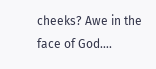cheeks? Awe in the face of God….